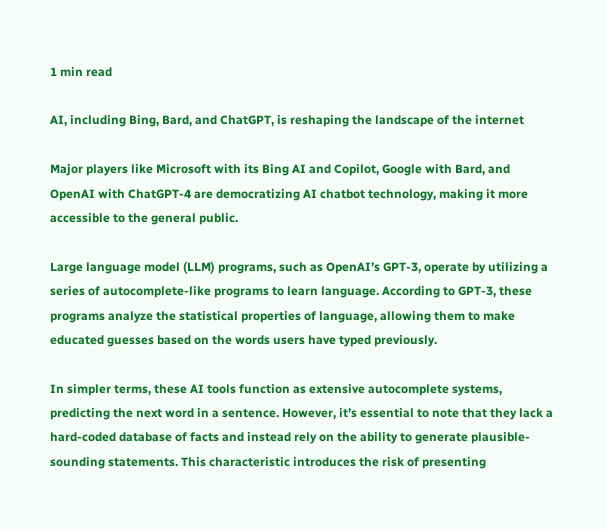1 min read

AI, including Bing, Bard, and ChatGPT, is reshaping the landscape of the internet

Major players like Microsoft with its Bing AI and Copilot, Google with Bard, and OpenAI with ChatGPT-4 are democratizing AI chatbot technology, making it more accessible to the general public.

Large language model (LLM) programs, such as OpenAI’s GPT-3, operate by utilizing a series of autocomplete-like programs to learn language. According to GPT-3, these programs analyze the statistical properties of language, allowing them to make educated guesses based on the words users have typed previously.

In simpler terms, these AI tools function as extensive autocomplete systems, predicting the next word in a sentence. However, it’s essential to note that they lack a hard-coded database of facts and instead rely on the ability to generate plausible-sounding statements. This characteristic introduces the risk of presenting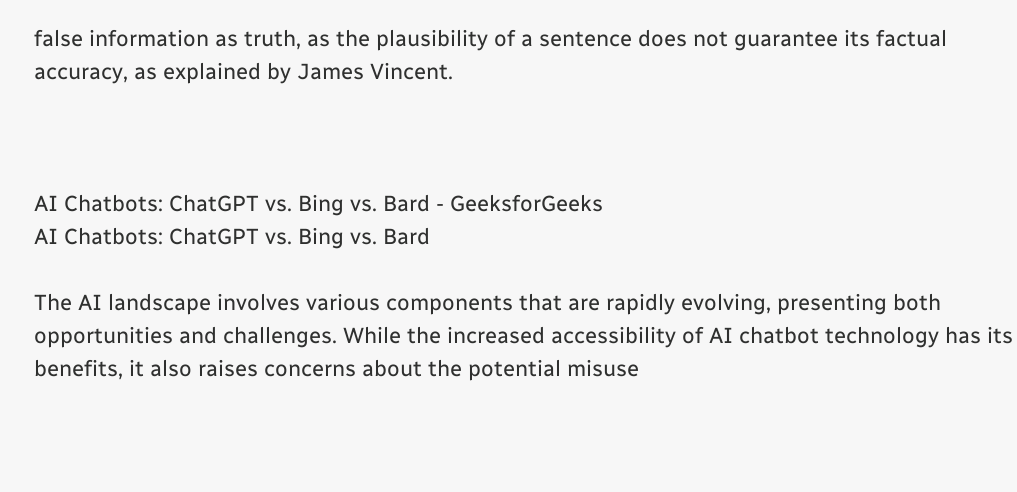false information as truth, as the plausibility of a sentence does not guarantee its factual accuracy, as explained by James Vincent.



AI Chatbots: ChatGPT vs. Bing vs. Bard - GeeksforGeeks
AI Chatbots: ChatGPT vs. Bing vs. Bard

The AI landscape involves various components that are rapidly evolving, presenting both opportunities and challenges. While the increased accessibility of AI chatbot technology has its benefits, it also raises concerns about the potential misuse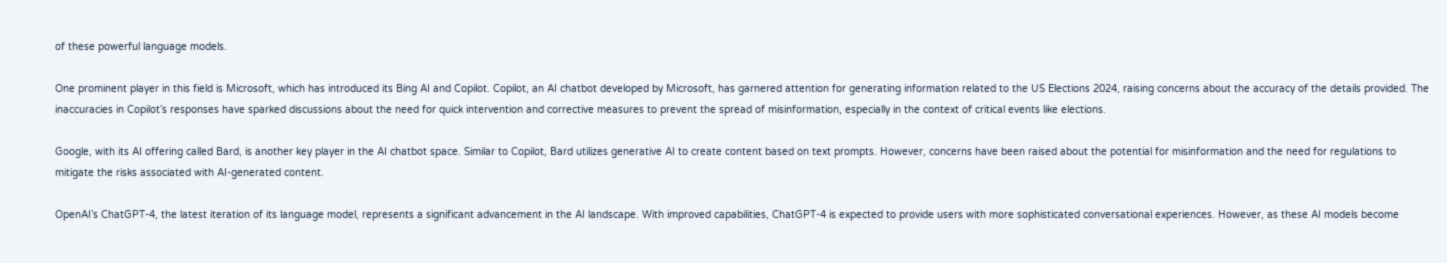of these powerful language models.

One prominent player in this field is Microsoft, which has introduced its Bing AI and Copilot. Copilot, an AI chatbot developed by Microsoft, has garnered attention for generating information related to the US Elections 2024, raising concerns about the accuracy of the details provided. The inaccuracies in Copilot’s responses have sparked discussions about the need for quick intervention and corrective measures to prevent the spread of misinformation, especially in the context of critical events like elections.

Google, with its AI offering called Bard, is another key player in the AI chatbot space. Similar to Copilot, Bard utilizes generative AI to create content based on text prompts. However, concerns have been raised about the potential for misinformation and the need for regulations to mitigate the risks associated with AI-generated content.

OpenAI’s ChatGPT-4, the latest iteration of its language model, represents a significant advancement in the AI landscape. With improved capabilities, ChatGPT-4 is expected to provide users with more sophisticated conversational experiences. However, as these AI models become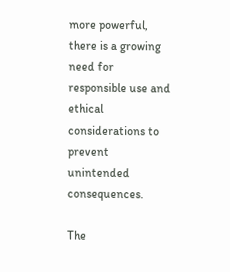more powerful, there is a growing need for responsible use and ethical considerations to prevent unintended consequences.

The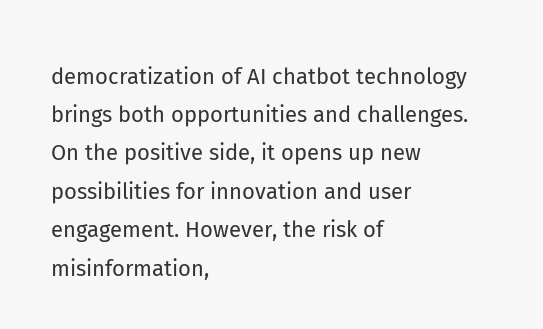democratization of AI chatbot technology brings both opportunities and challenges. On the positive side, it opens up new possibilities for innovation and user engagement. However, the risk of misinformation,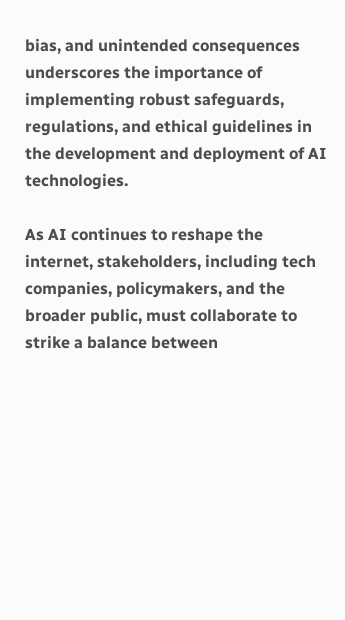bias, and unintended consequences underscores the importance of implementing robust safeguards, regulations, and ethical guidelines in the development and deployment of AI technologies.

As AI continues to reshape the internet, stakeholders, including tech companies, policymakers, and the broader public, must collaborate to strike a balance between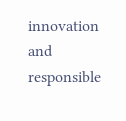innovation and responsible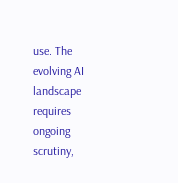use. The evolving AI landscape requires ongoing scrutiny,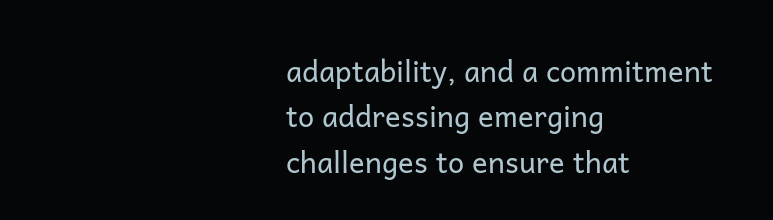adaptability, and a commitment to addressing emerging challenges to ensure that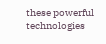these powerful technologies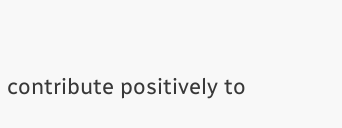contribute positively to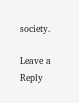society.

Leave a Reply